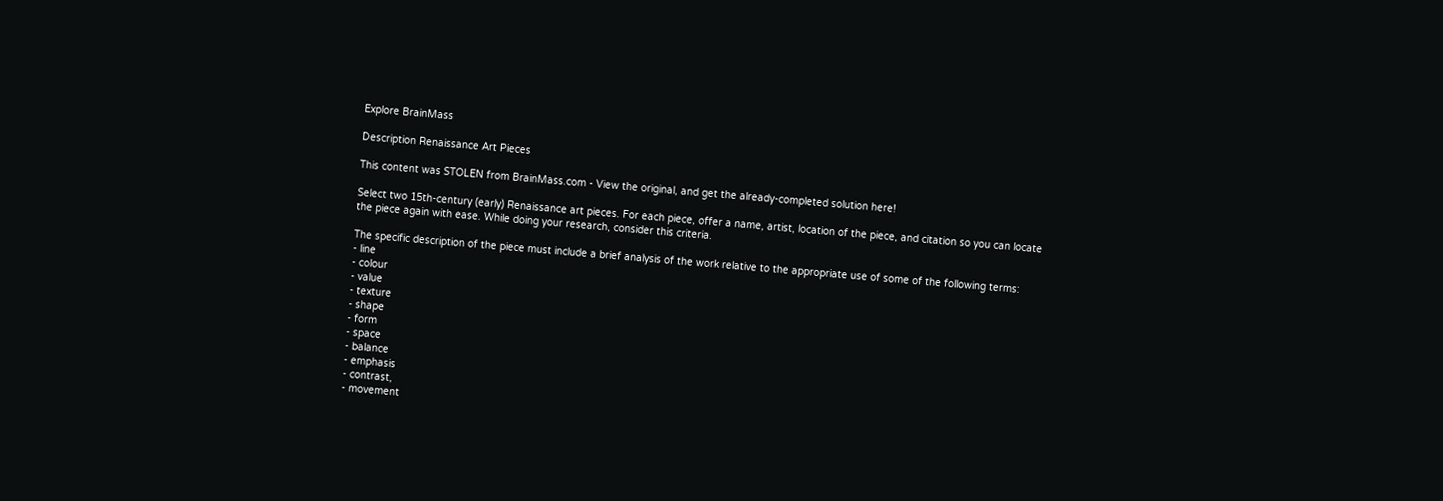Explore BrainMass

Description Renaissance Art Pieces

This content was STOLEN from BrainMass.com - View the original, and get the already-completed solution here!

Select two 15th-century (early) Renaissance art pieces. For each piece, offer a name, artist, location of the piece, and citation so you can locate the piece again with ease. While doing your research, consider this criteria.

The specific description of the piece must include a brief analysis of the work relative to the appropriate use of some of the following terms:
- line
- colour
- value
- texture
- shape
- form
- space
- balance
- emphasis
- contrast,
- movement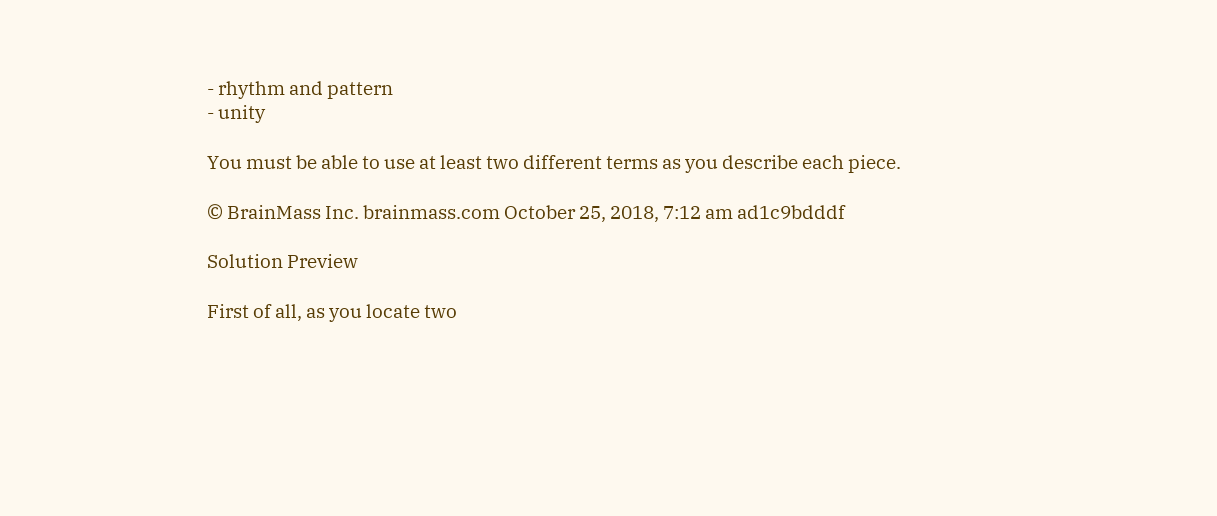- rhythm and pattern
- unity

You must be able to use at least two different terms as you describe each piece.

© BrainMass Inc. brainmass.com October 25, 2018, 7:12 am ad1c9bdddf

Solution Preview

First of all, as you locate two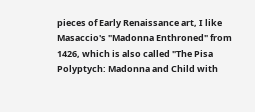pieces of Early Renaissance art, I like Masaccio's "Madonna Enthroned" from 1426, which is also called "The Pisa Polyptych: Madonna and Child with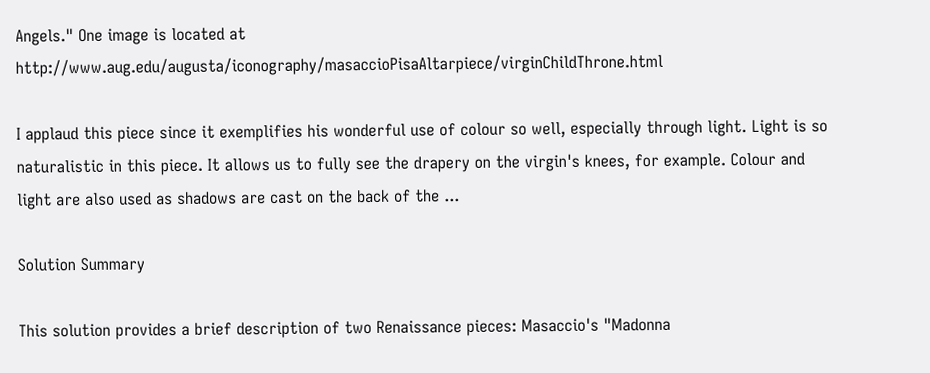Angels." One image is located at http://www.aug.edu/augusta/iconography/masaccioPisaAltarpiece/virginChildThrone.html

I applaud this piece since it exemplifies his wonderful use of colour so well, especially through light. Light is so naturalistic in this piece. It allows us to fully see the drapery on the virgin's knees, for example. Colour and light are also used as shadows are cast on the back of the ...

Solution Summary

This solution provides a brief description of two Renaissance pieces: Masaccio's "Madonna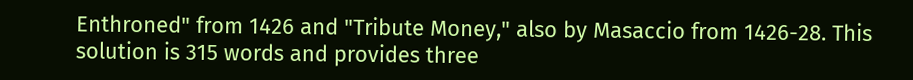Enthroned" from 1426 and "Tribute Money," also by Masaccio from 1426-28. This solution is 315 words and provides three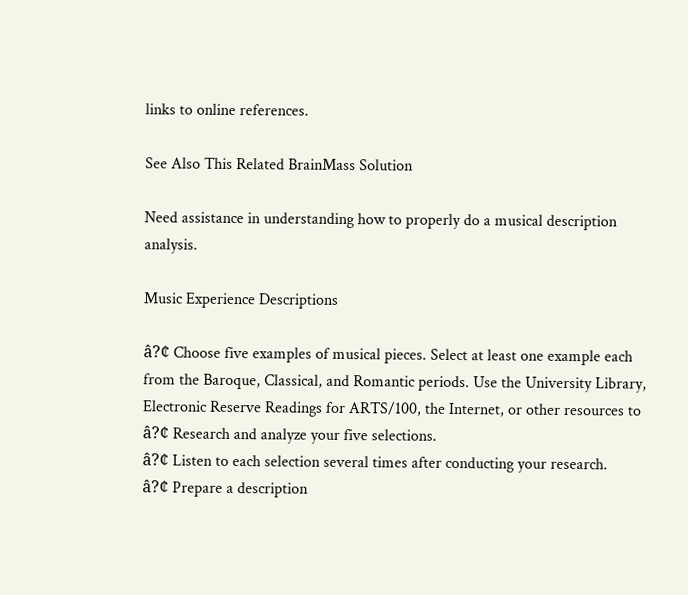links to online references.

See Also This Related BrainMass Solution

Need assistance in understanding how to properly do a musical description analysis.

Music Experience Descriptions

â?¢ Choose five examples of musical pieces. Select at least one example each from the Baroque, Classical, and Romantic periods. Use the University Library, Electronic Reserve Readings for ARTS/100, the Internet, or other resources to
â?¢ Research and analyze your five selections.
â?¢ Listen to each selection several times after conducting your research.
â?¢ Prepare a description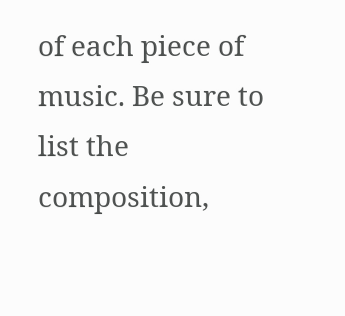of each piece of music. Be sure to list the composition,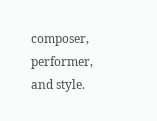composer, performer, and style.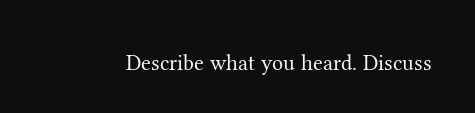Describe what you heard. Discuss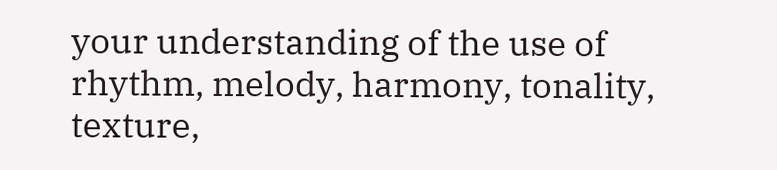your understanding of the use of rhythm, melody, harmony, tonality, texture,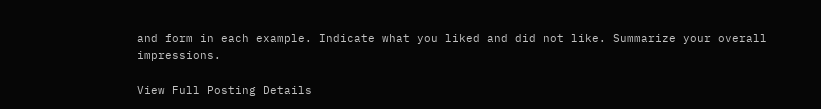and form in each example. Indicate what you liked and did not like. Summarize your overall impressions.

View Full Posting Details